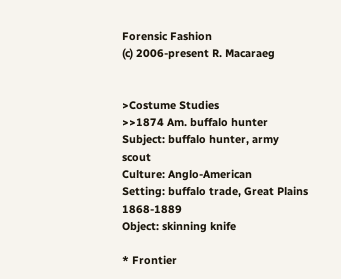Forensic Fashion
(c) 2006-present R. Macaraeg


>Costume Studies
>>1874 Am. buffalo hunter
Subject: buffalo hunter, army scout
Culture: Anglo-American
Setting: buffalo trade, Great Plains 1868-1889
Object: skinning knife

* Frontier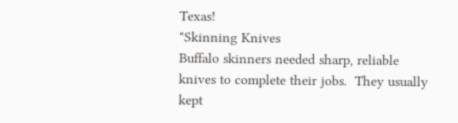Texas!
"Skinning Knives
Buffalo skinners needed sharp, reliable knives to complete their jobs.  They usually kept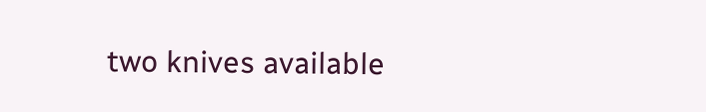two knives available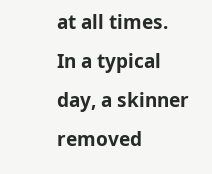at all times.  In a typical day, a skinner removed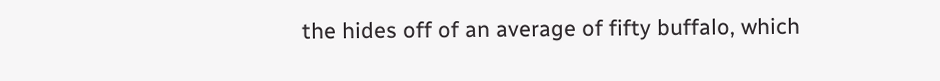the hides off of an average of fifty buffalo, which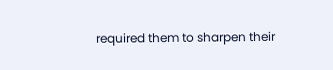required them to sharpen their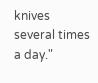knives several times a day."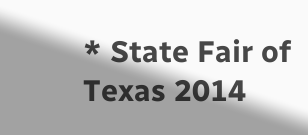* State Fair of Texas 2014